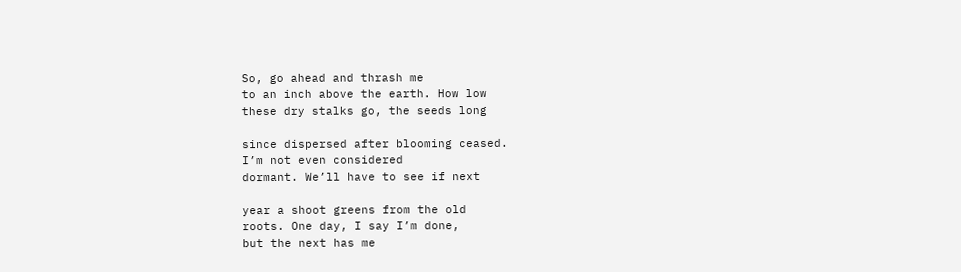So, go ahead and thrash me
to an inch above the earth. How low
these dry stalks go, the seeds long

since dispersed after blooming ceased.
I’m not even considered
dormant. We’ll have to see if next

year a shoot greens from the old
roots. One day, I say I’m done,
but the next has me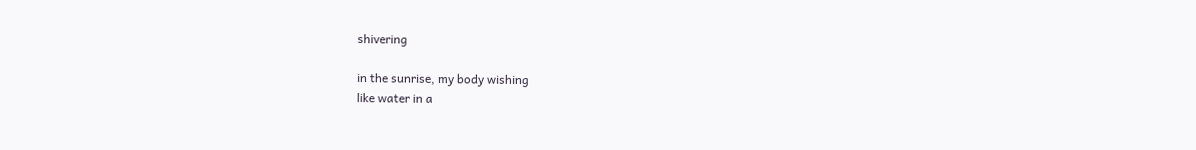shivering

in the sunrise, my body wishing
like water in a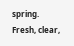spring. Fresh, clear,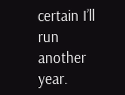certain I’ll run another year.